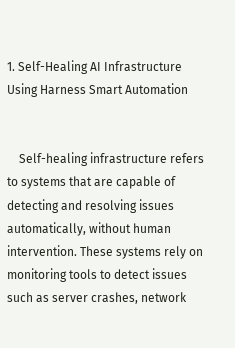1. Self-Healing AI Infrastructure Using Harness Smart Automation


    Self-healing infrastructure refers to systems that are capable of detecting and resolving issues automatically, without human intervention. These systems rely on monitoring tools to detect issues such as server crashes, network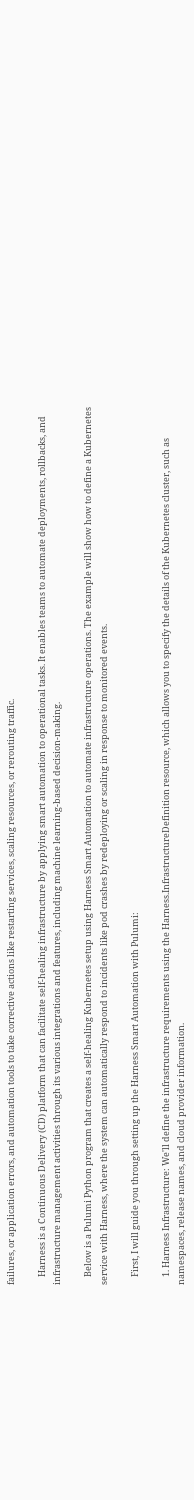failures, or application errors, and automation tools to take corrective actions like restarting services, scaling resources, or rerouting traffic.

    Harness is a Continuous Delivery (CD) platform that can facilitate self-healing infrastructure by applying smart automation to operational tasks. It enables teams to automate deployments, rollbacks, and infrastructure management activities through its various integrations and features, including machine learning-based decision-making.

    Below is a Pulumi Python program that creates a self-healing Kubernetes setup using Harness Smart Automation to automate infrastructure operations. The example will show how to define a Kubernetes service with Harness, where the system can automatically respond to incidents like pod crashes by redeploying or scaling in response to monitored events.

    First, I will guide you through setting up the Harness Smart Automation with Pulumi:

    1. Harness Infrastructure: We'll define the infrastructure requirements using the Harness.InfrastructureDefinition resource, which allows you to specify the details of the Kubernetes cluster, such as namespaces, release names, and cloud provider information.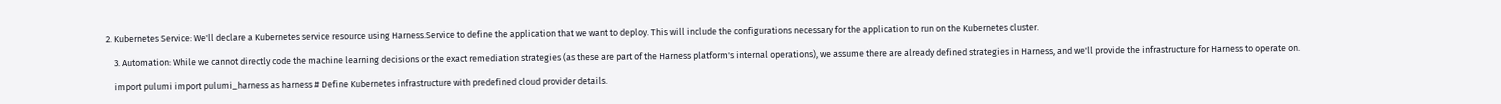2. Kubernetes Service: We'll declare a Kubernetes service resource using Harness.Service to define the application that we want to deploy. This will include the configurations necessary for the application to run on the Kubernetes cluster.

    3. Automation: While we cannot directly code the machine learning decisions or the exact remediation strategies (as these are part of the Harness platform's internal operations), we assume there are already defined strategies in Harness, and we'll provide the infrastructure for Harness to operate on.

    import pulumi import pulumi_harness as harness # Define Kubernetes infrastructure with predefined cloud provider details.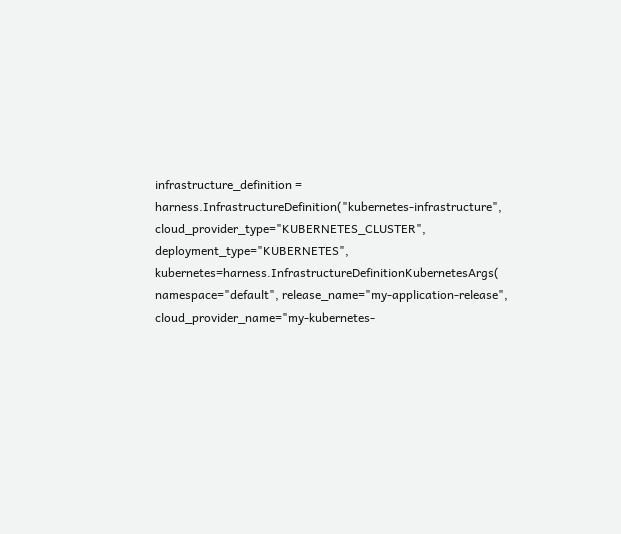infrastructure_definition = harness.InfrastructureDefinition("kubernetes-infrastructure", cloud_provider_type="KUBERNETES_CLUSTER", deployment_type="KUBERNETES", kubernetes=harness.InfrastructureDefinitionKubernetesArgs( namespace="default", release_name="my-application-release", cloud_provider_name="my-kubernetes-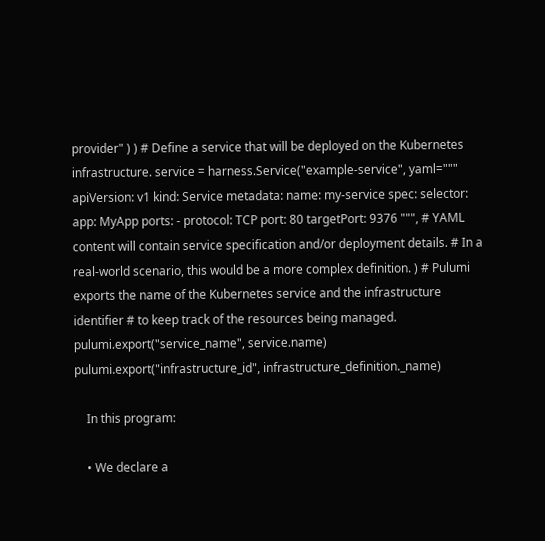provider" ) ) # Define a service that will be deployed on the Kubernetes infrastructure. service = harness.Service("example-service", yaml=""" apiVersion: v1 kind: Service metadata: name: my-service spec: selector: app: MyApp ports: - protocol: TCP port: 80 targetPort: 9376 """, # YAML content will contain service specification and/or deployment details. # In a real-world scenario, this would be a more complex definition. ) # Pulumi exports the name of the Kubernetes service and the infrastructure identifier # to keep track of the resources being managed. pulumi.export("service_name", service.name) pulumi.export("infrastructure_id", infrastructure_definition._name)

    In this program:

    • We declare a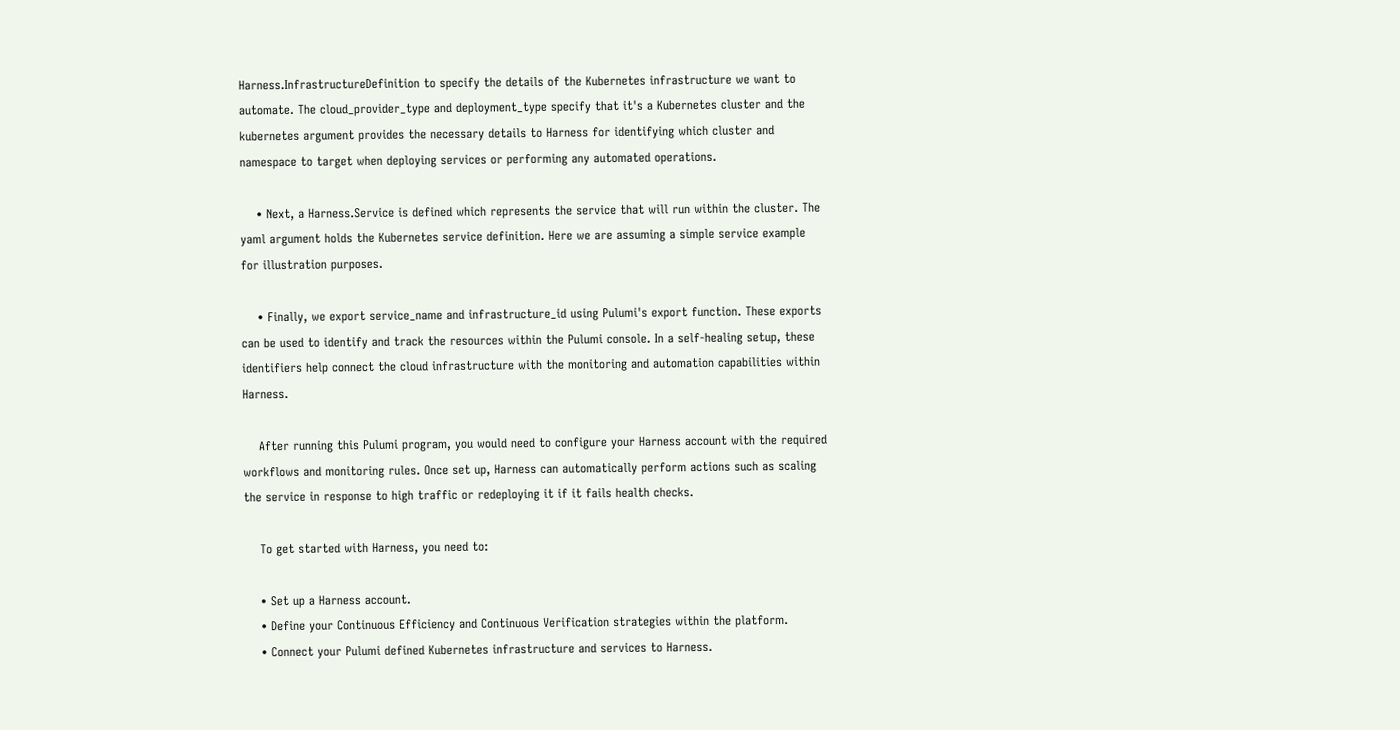Harness.InfrastructureDefinition to specify the details of the Kubernetes infrastructure we want to automate. The cloud_provider_type and deployment_type specify that it's a Kubernetes cluster and the kubernetes argument provides the necessary details to Harness for identifying which cluster and namespace to target when deploying services or performing any automated operations.

    • Next, a Harness.Service is defined which represents the service that will run within the cluster. The yaml argument holds the Kubernetes service definition. Here we are assuming a simple service example for illustration purposes.

    • Finally, we export service_name and infrastructure_id using Pulumi's export function. These exports can be used to identify and track the resources within the Pulumi console. In a self-healing setup, these identifiers help connect the cloud infrastructure with the monitoring and automation capabilities within Harness.

    After running this Pulumi program, you would need to configure your Harness account with the required workflows and monitoring rules. Once set up, Harness can automatically perform actions such as scaling the service in response to high traffic or redeploying it if it fails health checks.

    To get started with Harness, you need to:

    • Set up a Harness account.
    • Define your Continuous Efficiency and Continuous Verification strategies within the platform.
    • Connect your Pulumi defined Kubernetes infrastructure and services to Harness.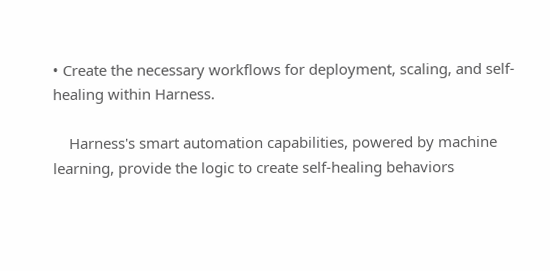• Create the necessary workflows for deployment, scaling, and self-healing within Harness.

    Harness's smart automation capabilities, powered by machine learning, provide the logic to create self-healing behaviors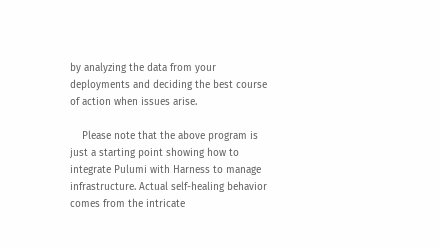by analyzing the data from your deployments and deciding the best course of action when issues arise.

    Please note that the above program is just a starting point showing how to integrate Pulumi with Harness to manage infrastructure. Actual self-healing behavior comes from the intricate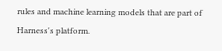rules and machine learning models that are part of Harness's platform.